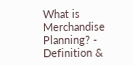What is Merchandise Planning? - Definition &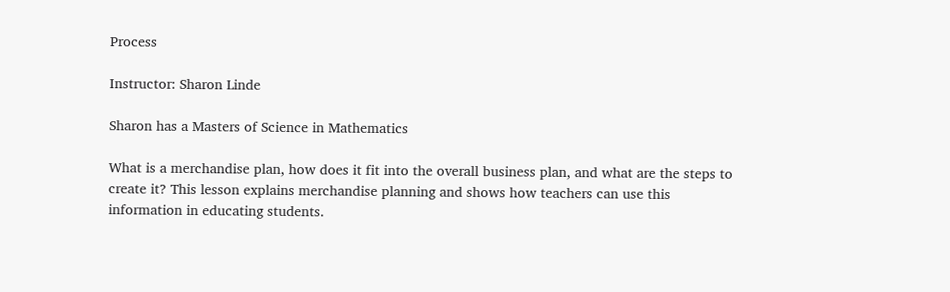Process

Instructor: Sharon Linde

Sharon has a Masters of Science in Mathematics

What is a merchandise plan, how does it fit into the overall business plan, and what are the steps to create it? This lesson explains merchandise planning and shows how teachers can use this information in educating students.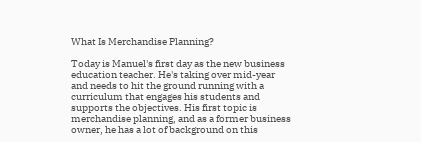What Is Merchandise Planning?

Today is Manuel's first day as the new business education teacher. He's taking over mid-year and needs to hit the ground running with a curriculum that engages his students and supports the objectives. His first topic is merchandise planning, and as a former business owner, he has a lot of background on this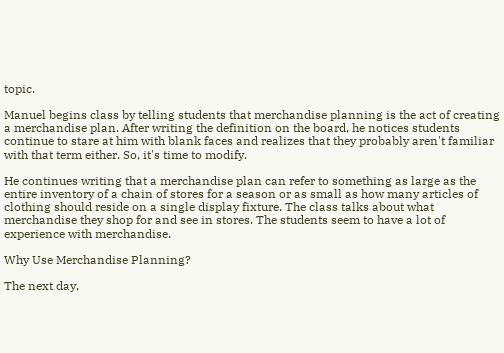topic.

Manuel begins class by telling students that merchandise planning is the act of creating a merchandise plan. After writing the definition on the board, he notices students continue to stare at him with blank faces and realizes that they probably aren't familiar with that term either. So, it's time to modify.

He continues writing that a merchandise plan can refer to something as large as the entire inventory of a chain of stores for a season or as small as how many articles of clothing should reside on a single display fixture. The class talks about what merchandise they shop for and see in stores. The students seem to have a lot of experience with merchandise.

Why Use Merchandise Planning?

The next day,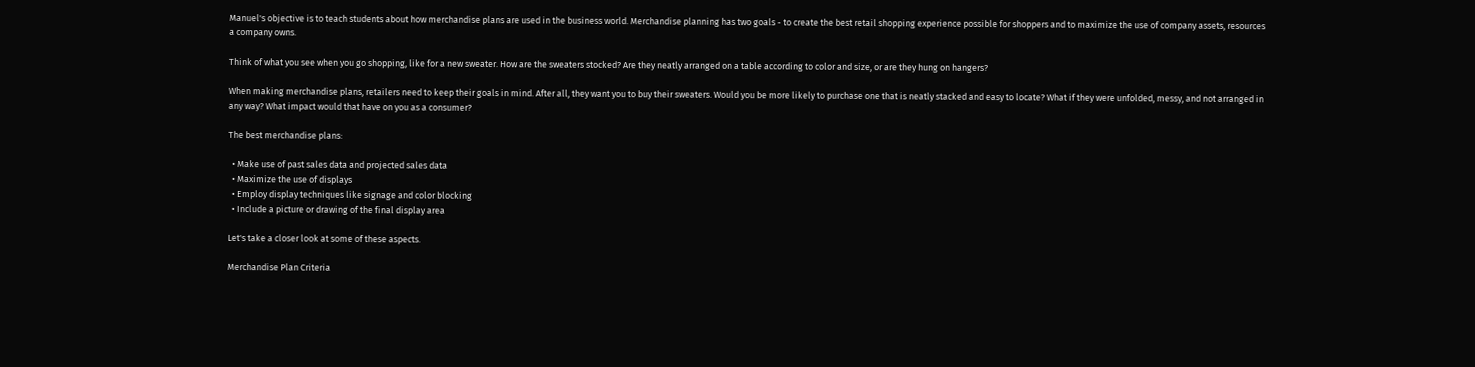Manuel's objective is to teach students about how merchandise plans are used in the business world. Merchandise planning has two goals - to create the best retail shopping experience possible for shoppers and to maximize the use of company assets, resources a company owns.

Think of what you see when you go shopping, like for a new sweater. How are the sweaters stocked? Are they neatly arranged on a table according to color and size, or are they hung on hangers?

When making merchandise plans, retailers need to keep their goals in mind. After all, they want you to buy their sweaters. Would you be more likely to purchase one that is neatly stacked and easy to locate? What if they were unfolded, messy, and not arranged in any way? What impact would that have on you as a consumer?

The best merchandise plans:

  • Make use of past sales data and projected sales data
  • Maximize the use of displays
  • Employ display techniques like signage and color blocking
  • Include a picture or drawing of the final display area

Let's take a closer look at some of these aspects.

Merchandise Plan Criteria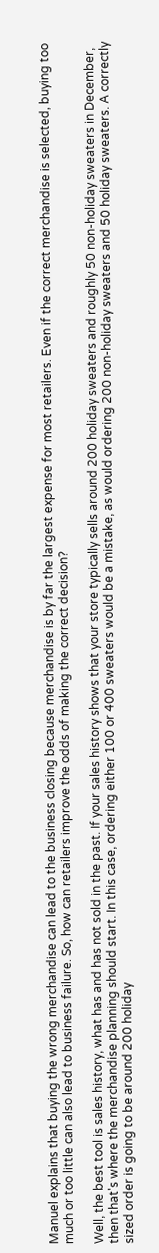Manuel explains that buying the wrong merchandise can lead to the business closing because merchandise is by far the largest expense for most retailers. Even if the correct merchandise is selected, buying too much or too little can also lead to business failure. So, how can retailers improve the odds of making the correct decision?

Well, the best tool is sales history, what has and has not sold in the past. If your sales history shows that your store typically sells around 200 holiday sweaters and roughly 50 non-holiday sweaters in December, then that's where the merchandise planning should start. In this case, ordering either 100 or 400 sweaters would be a mistake, as would ordering 200 non-holiday sweaters and 50 holiday sweaters. A correctly sized order is going to be around 200 holiday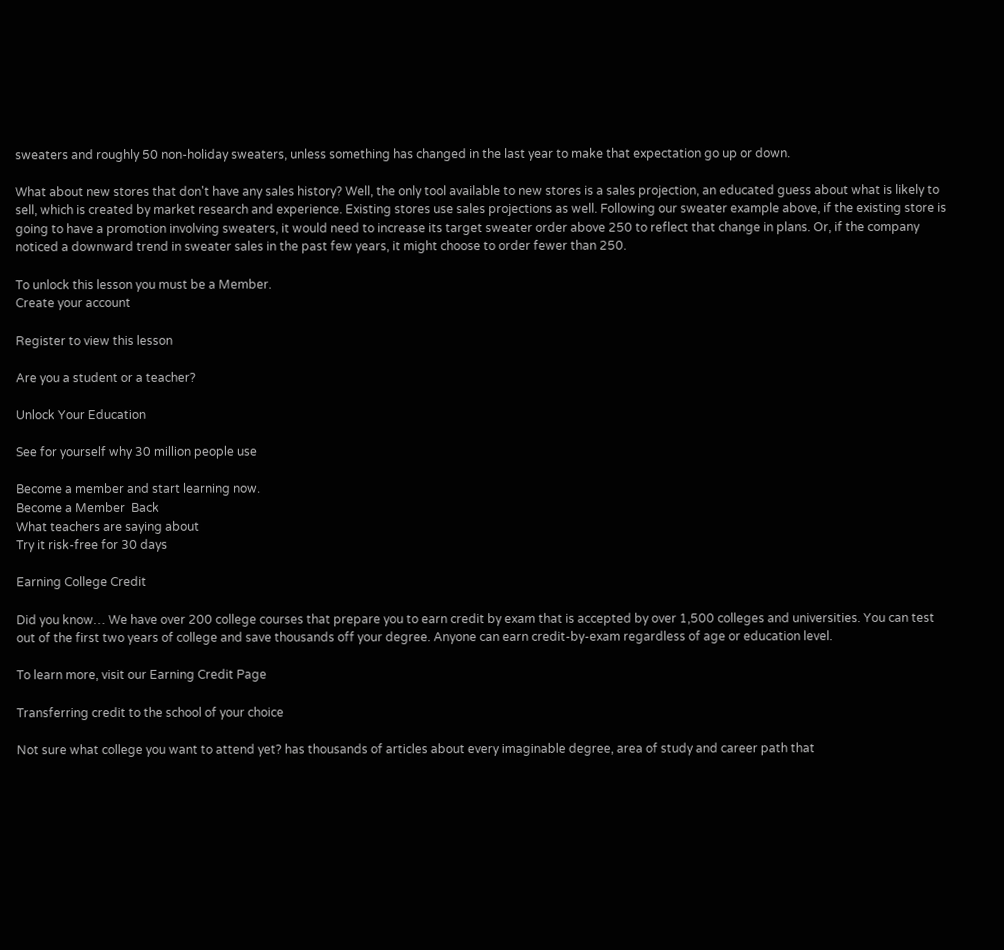sweaters and roughly 50 non-holiday sweaters, unless something has changed in the last year to make that expectation go up or down.

What about new stores that don't have any sales history? Well, the only tool available to new stores is a sales projection, an educated guess about what is likely to sell, which is created by market research and experience. Existing stores use sales projections as well. Following our sweater example above, if the existing store is going to have a promotion involving sweaters, it would need to increase its target sweater order above 250 to reflect that change in plans. Or, if the company noticed a downward trend in sweater sales in the past few years, it might choose to order fewer than 250.

To unlock this lesson you must be a Member.
Create your account

Register to view this lesson

Are you a student or a teacher?

Unlock Your Education

See for yourself why 30 million people use

Become a member and start learning now.
Become a Member  Back
What teachers are saying about
Try it risk-free for 30 days

Earning College Credit

Did you know… We have over 200 college courses that prepare you to earn credit by exam that is accepted by over 1,500 colleges and universities. You can test out of the first two years of college and save thousands off your degree. Anyone can earn credit-by-exam regardless of age or education level.

To learn more, visit our Earning Credit Page

Transferring credit to the school of your choice

Not sure what college you want to attend yet? has thousands of articles about every imaginable degree, area of study and career path that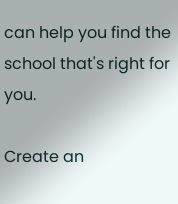can help you find the school that's right for you.

Create an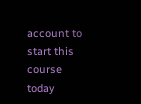account to start this course today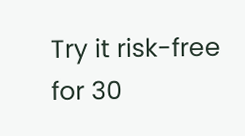Try it risk-free for 30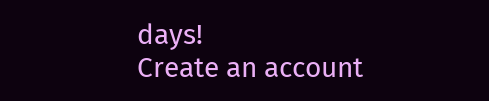days!
Create an account